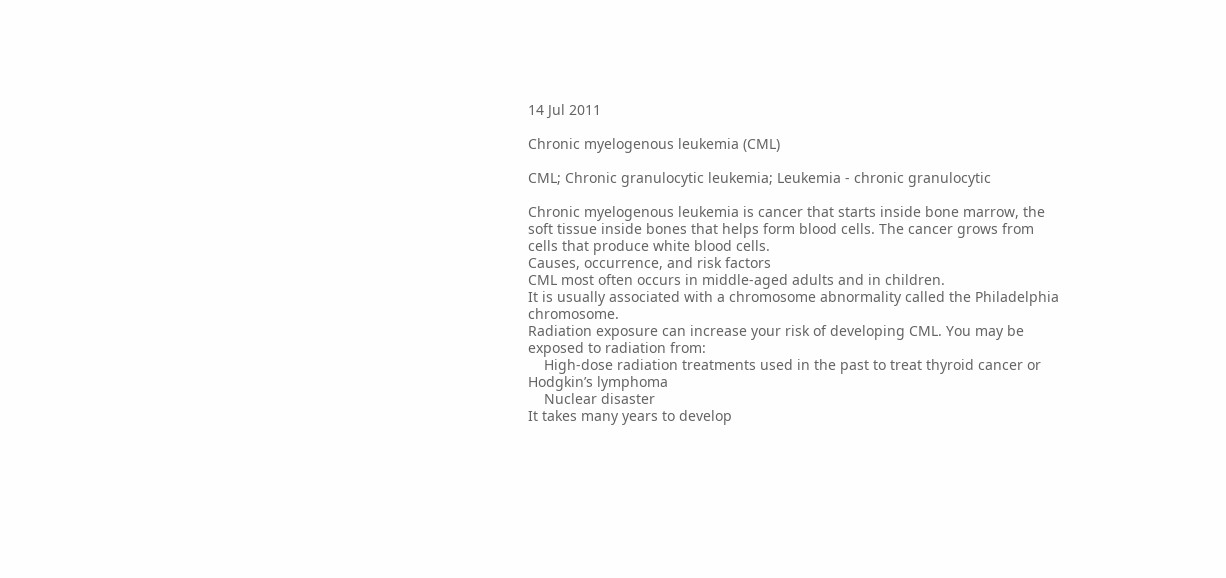14 Jul 2011

Chronic myelogenous leukemia (CML)

CML; Chronic granulocytic leukemia; Leukemia - chronic granulocytic

Chronic myelogenous leukemia is cancer that starts inside bone marrow, the soft tissue inside bones that helps form blood cells. The cancer grows from cells that produce white blood cells.
Causes, occurrence, and risk factors
CML most often occurs in middle-aged adults and in children.
It is usually associated with a chromosome abnormality called the Philadelphia chromosome.
Radiation exposure can increase your risk of developing CML. You may be exposed to radiation from:
    High-dose radiation treatments used in the past to treat thyroid cancer or Hodgkin’s lymphoma
    Nuclear disaster
It takes many years to develop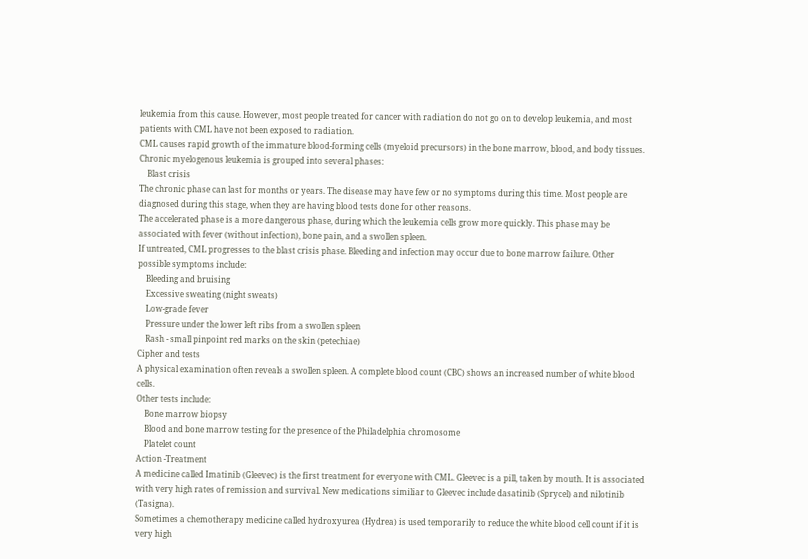leukemia from this cause. However, most people treated for cancer with radiation do not go on to develop leukemia, and most patients with CML have not been exposed to radiation.
CML causes rapid growth of the immature blood-forming cells (myeloid precursors) in the bone marrow, blood, and body tissues.
Chronic myelogenous leukemia is grouped into several phases:
    Blast crisis
The chronic phase can last for months or years. The disease may have few or no symptoms during this time. Most people are diagnosed during this stage, when they are having blood tests done for other reasons.
The accelerated phase is a more dangerous phase, during which the leukemia cells grow more quickly. This phase may be associated with fever (without infection), bone pain, and a swollen spleen.
If untreated, CML progresses to the blast crisis phase. Bleeding and infection may occur due to bone marrow failure. Other possible symptoms include:
    Bleeding and bruising
    Excessive sweating (night sweats)
    Low-grade fever
    Pressure under the lower left ribs from a swollen spleen
    Rash - small pinpoint red marks on the skin (petechiae)
Cipher and tests
A physical examination often reveals a swollen spleen. A complete blood count (CBC) shows an increased number of white blood cells.
Other tests include:
    Bone marrow biopsy
    Blood and bone marrow testing for the presence of the Philadelphia chromosome
    Platelet count
Action -Treatment
A medicine called Imatinib (Gleevec) is the first treatment for everyone with CML. Gleevec is a pill, taken by mouth. It is associated with very high rates of remission and survival. New medications similiar to Gleevec include dasatinib (Sprycel) and nilotinib (Tasigna).
Sometimes a chemotherapy medicine called hydroxyurea (Hydrea) is used temporarily to reduce the white blood cell count if it is very high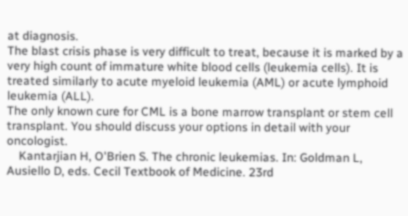at diagnosis.
The blast crisis phase is very difficult to treat, because it is marked by a very high count of immature white blood cells (leukemia cells). It is treated similarly to acute myeloid leukemia (AML) or acute lymphoid leukemia (ALL).
The only known cure for CML is a bone marrow transplant or stem cell transplant. You should discuss your options in detail with your oncologist.
    Kantarjian H, O'Brien S. The chronic leukemias. In: Goldman L, Ausiello D, eds. Cecil Textbook of Medicine. 23rd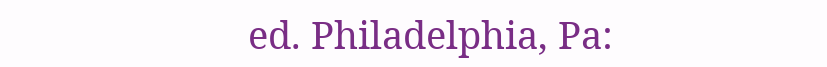ed. Philadelphia, Pa: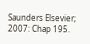Saunders Elsevier; 2007: Chap 195.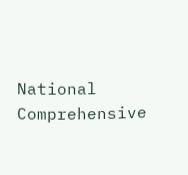National Comprehensive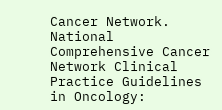Cancer Network. National Comprehensive Cancer Network Clinical Practice Guidelines in Oncology: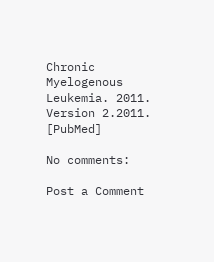Chronic Myelogenous Leukemia. 2011. Version 2.2011. [PubMed]

No comments:

Post a Comment